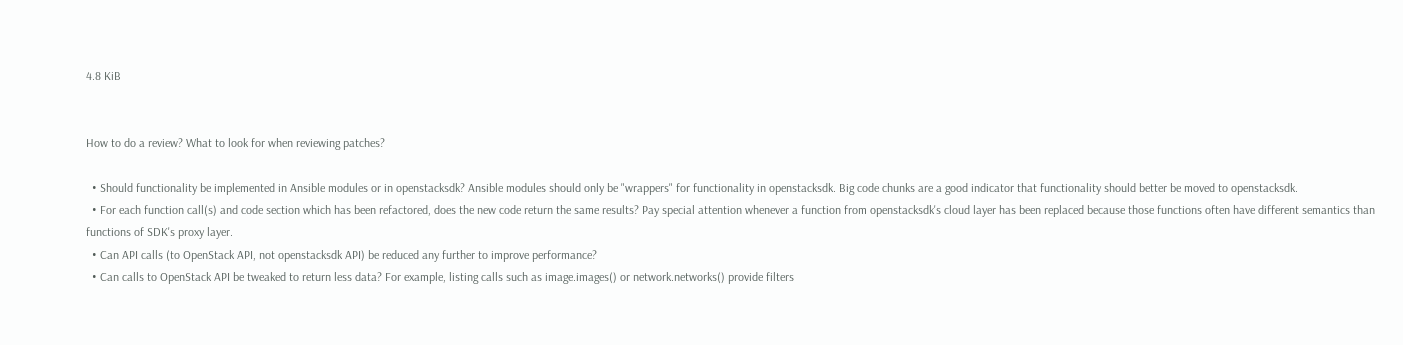4.8 KiB


How to do a review? What to look for when reviewing patches?

  • Should functionality be implemented in Ansible modules or in openstacksdk? Ansible modules should only be "wrappers" for functionality in openstacksdk. Big code chunks are a good indicator that functionality should better be moved to openstacksdk.
  • For each function call(s) and code section which has been refactored, does the new code return the same results? Pay special attention whenever a function from openstacksdk's cloud layer has been replaced because those functions often have different semantics than functions of SDK's proxy layer.
  • Can API calls (to OpenStack API, not openstacksdk API) be reduced any further to improve performance?
  • Can calls to OpenStack API be tweaked to return less data? For example, listing calls such as image.images() or network.networks() provide filters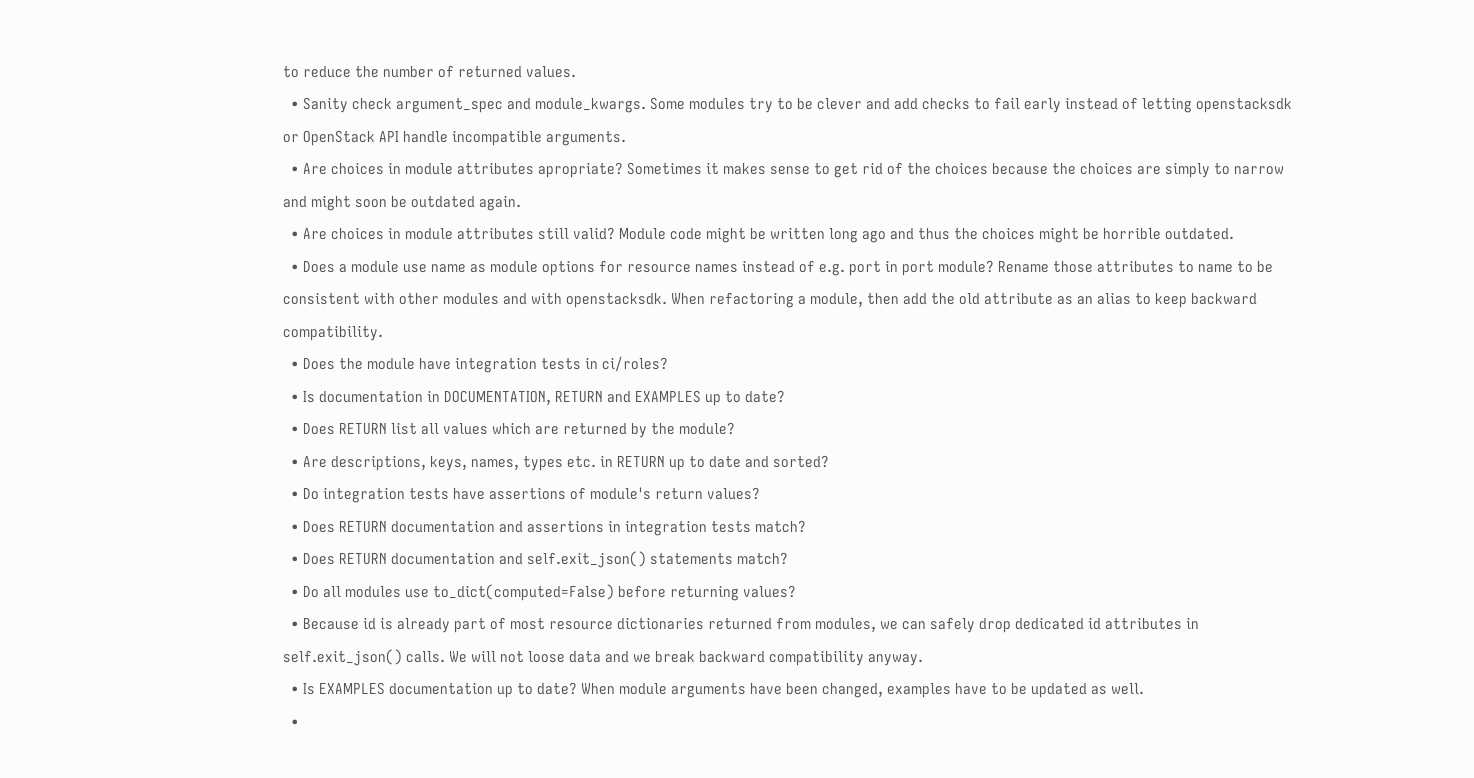to reduce the number of returned values.
  • Sanity check argument_spec and module_kwargs. Some modules try to be clever and add checks to fail early instead of letting openstacksdk or OpenStack API handle incompatible arguments.
  • Are choices in module attributes apropriate? Sometimes it makes sense to get rid of the choices because the choices are simply to narrow and might soon be outdated again.
  • Are choices in module attributes still valid? Module code might be written long ago and thus the choices might be horrible outdated.
  • Does a module use name as module options for resource names instead of e.g. port in port module? Rename those attributes to name to be consistent with other modules and with openstacksdk. When refactoring a module, then add the old attribute as an alias to keep backward compatibility.
  • Does the module have integration tests in ci/roles?
  • Is documentation in DOCUMENTATION, RETURN and EXAMPLES up to date?
  • Does RETURN list all values which are returned by the module?
  • Are descriptions, keys, names, types etc. in RETURN up to date and sorted?
  • Do integration tests have assertions of module's return values?
  • Does RETURN documentation and assertions in integration tests match?
  • Does RETURN documentation and self.exit_json() statements match?
  • Do all modules use to_dict(computed=False) before returning values?
  • Because id is already part of most resource dictionaries returned from modules, we can safely drop dedicated id attributes in self.exit_json() calls. We will not loose data and we break backward compatibility anyway.
  • Is EXAMPLES documentation up to date? When module arguments have been changed, examples have to be updated as well.
  •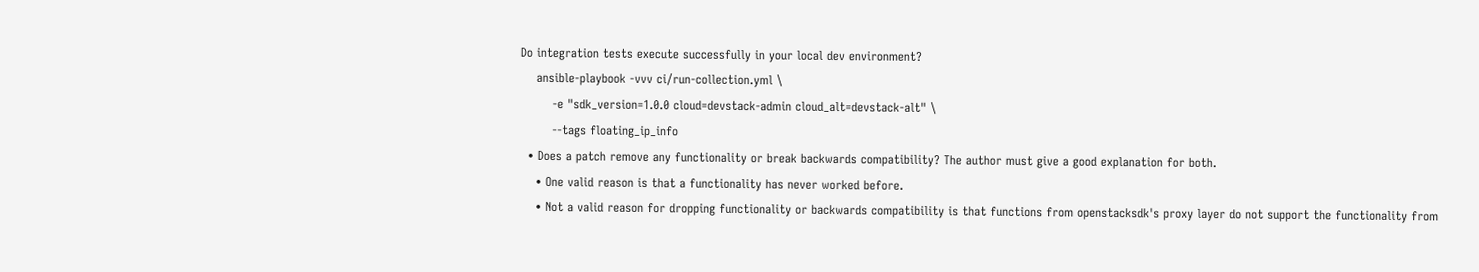Do integration tests execute successfully in your local dev environment?
    ansible-playbook -vvv ci/run-collection.yml \
        -e "sdk_version=1.0.0 cloud=devstack-admin cloud_alt=devstack-alt" \
        --tags floating_ip_info
  • Does a patch remove any functionality or break backwards compatibility? The author must give a good explanation for both.
    • One valid reason is that a functionality has never worked before.
    • Not a valid reason for dropping functionality or backwards compatibility is that functions from openstacksdk's proxy layer do not support the functionality from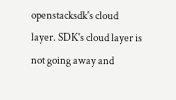openstacksdk's cloud layer. SDK's cloud layer is not going away and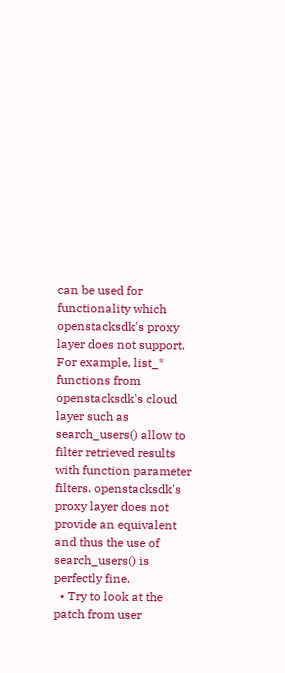can be used for functionality which openstacksdk's proxy layer does not support. For example, list_* functions from openstacksdk's cloud layer such as search_users() allow to filter retrieved results with function parameter filters. openstacksdk's proxy layer does not provide an equivalent and thus the use of search_users() is perfectly fine.
  • Try to look at the patch from user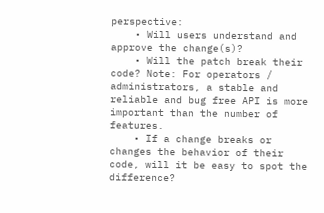perspective:
    • Will users understand and approve the change(s)?
    • Will the patch break their code? Note: For operators / administrators, a stable and reliable and bug free API is more important than the number of features.
    • If a change breaks or changes the behavior of their code, will it be easy to spot the difference?